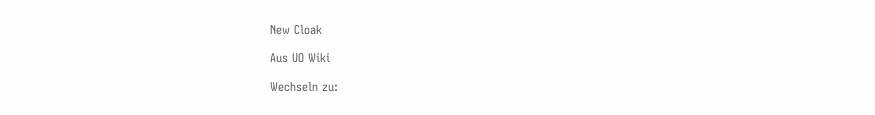New Cloak

Aus UO Wiki

Wechseln zu: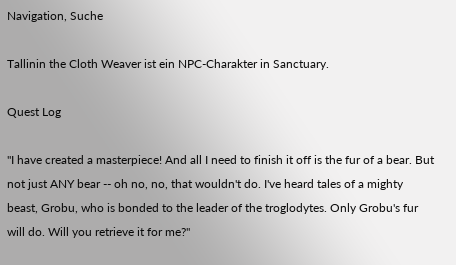Navigation, Suche

Tallinin the Cloth Weaver ist ein NPC-Charakter in Sanctuary.

Quest Log

"I have created a masterpiece! And all I need to finish it off is the fur of a bear. But not just ANY bear -- oh no, no, that wouldn't do. I've heard tales of a mighty beast, Grobu, who is bonded to the leader of the troglodytes. Only Grobu's fur will do. Will you retrieve it for me?"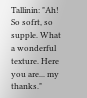Tallinin: "Ah! So sofrt, so supple. What a wonderful texture. Here you are... my thanks."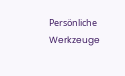Persönliche Werkzeuge